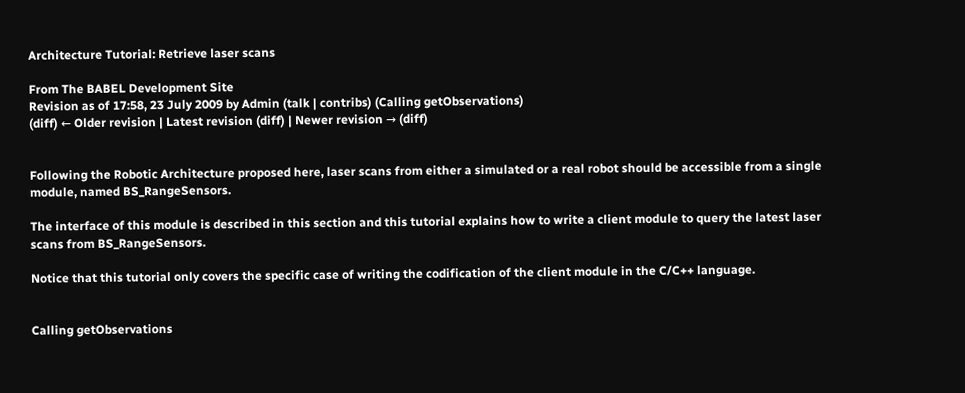Architecture Tutorial: Retrieve laser scans

From The BABEL Development Site
Revision as of 17:58, 23 July 2009 by Admin (talk | contribs) (Calling getObservations)
(diff) ← Older revision | Latest revision (diff) | Newer revision → (diff)


Following the Robotic Architecture proposed here, laser scans from either a simulated or a real robot should be accessible from a single module, named BS_RangeSensors.

The interface of this module is described in this section and this tutorial explains how to write a client module to query the latest laser scans from BS_RangeSensors.

Notice that this tutorial only covers the specific case of writing the codification of the client module in the C/C++ language.


Calling getObservations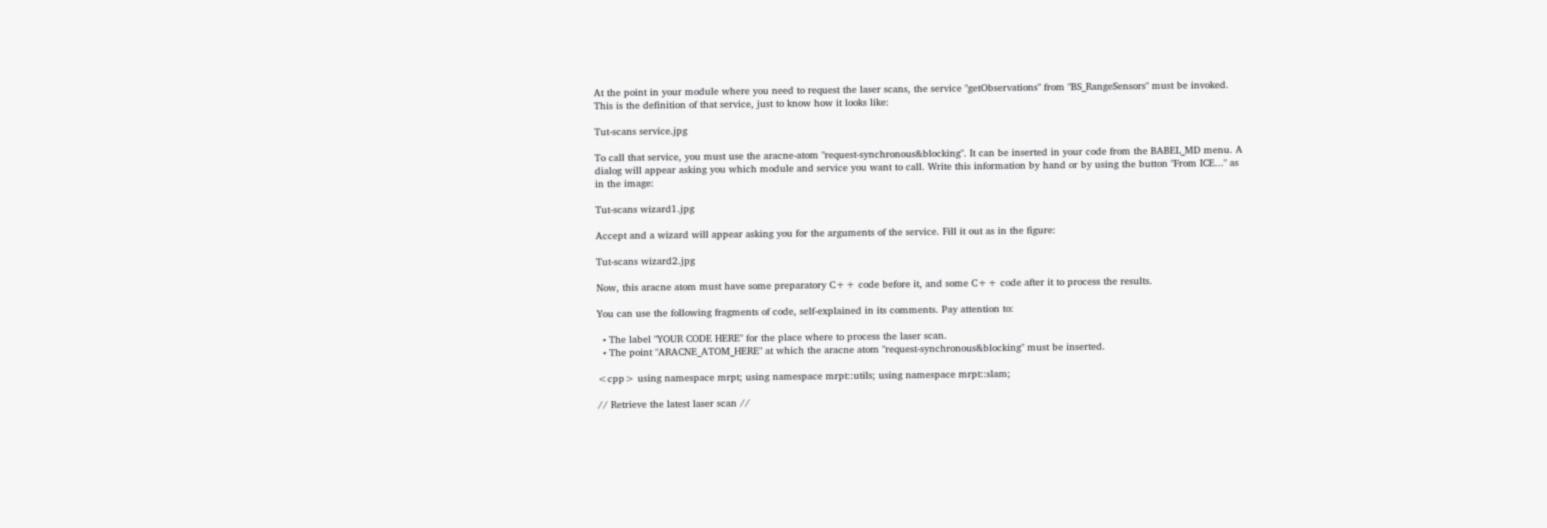At the point in your module where you need to request the laser scans, the service "getObservations" from "BS_RangeSensors" must be invoked. This is the definition of that service, just to know how it looks like:

Tut-scans service.jpg

To call that service, you must use the aracne-atom "request-synchronous&blocking". It can be inserted in your code from the BABEL_MD menu. A dialog will appear asking you which module and service you want to call. Write this information by hand or by using the button "From ICE..." as in the image:

Tut-scans wizard1.jpg

Accept and a wizard will appear asking you for the arguments of the service. Fill it out as in the figure:

Tut-scans wizard2.jpg

Now, this aracne atom must have some preparatory C++ code before it, and some C++ code after it to process the results.

You can use the following fragments of code, self-explained in its comments. Pay attention to:

  • The label "YOUR CODE HERE" for the place where to process the laser scan.
  • The point "ARACNE_ATOM_HERE" at which the aracne atom "request-synchronous&blocking" must be inserted.

<cpp> using namespace mrpt; using namespace mrpt::utils; using namespace mrpt::slam;

// Retrieve the latest laser scan //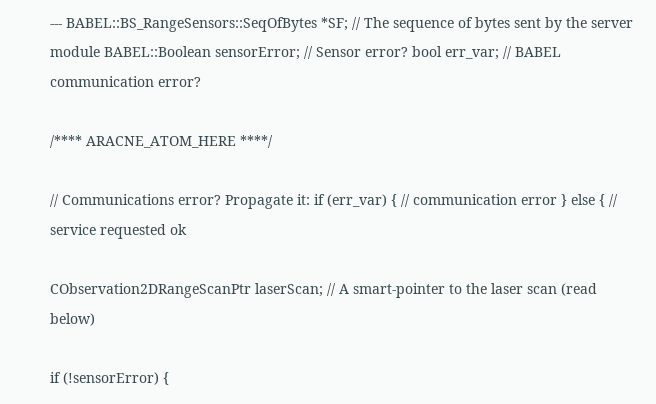--- BABEL::BS_RangeSensors::SeqOfBytes *SF; // The sequence of bytes sent by the server module BABEL::Boolean sensorError; // Sensor error? bool err_var; // BABEL communication error?

/**** ARACNE_ATOM_HERE ****/

// Communications error? Propagate it: if (err_var) { // communication error } else { // service requested ok

CObservation2DRangeScanPtr laserScan; // A smart-pointer to the laser scan (read below)

if (!sensorError) {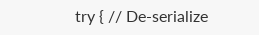try { // De-serialize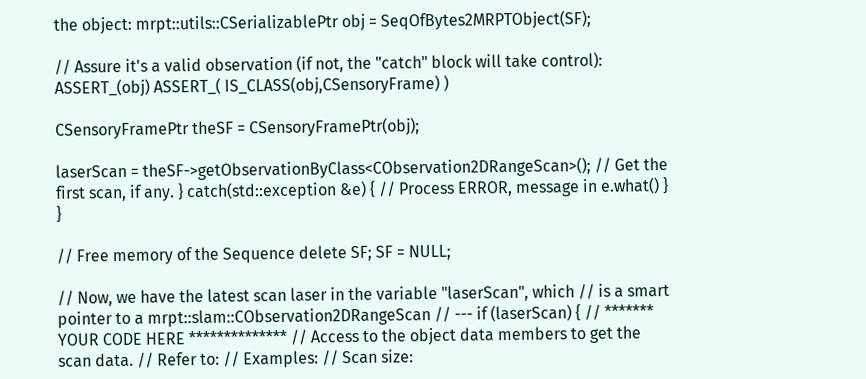the object: mrpt::utils::CSerializablePtr obj = SeqOfBytes2MRPTObject(SF);

// Assure it's a valid observation (if not, the "catch" block will take control): ASSERT_(obj) ASSERT_( IS_CLASS(obj,CSensoryFrame) )

CSensoryFramePtr theSF = CSensoryFramePtr(obj);

laserScan = theSF->getObservationByClass<CObservation2DRangeScan>(); // Get the first scan, if any. } catch(std::exception &e) { // Process ERROR, message in e.what() } }

// Free memory of the Sequence delete SF; SF = NULL;

// Now, we have the latest scan laser in the variable "laserScan", which // is a smart pointer to a mrpt::slam::CObservation2DRangeScan // --- if (laserScan) { // ******* YOUR CODE HERE ************** // Access to the object data members to get the scan data. // Refer to: // Examples: // Scan size: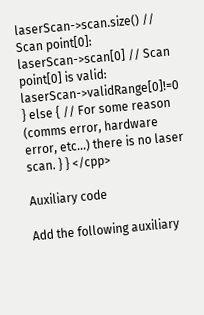laserScan->scan.size() // Scan point[0]: laserScan->scan[0] // Scan point[0] is valid: laserScan->validRange[0]!=0 } else { // For some reason (comms error, hardware error, etc...) there is no laser scan. } } </cpp>

Auxiliary code

Add the following auxiliary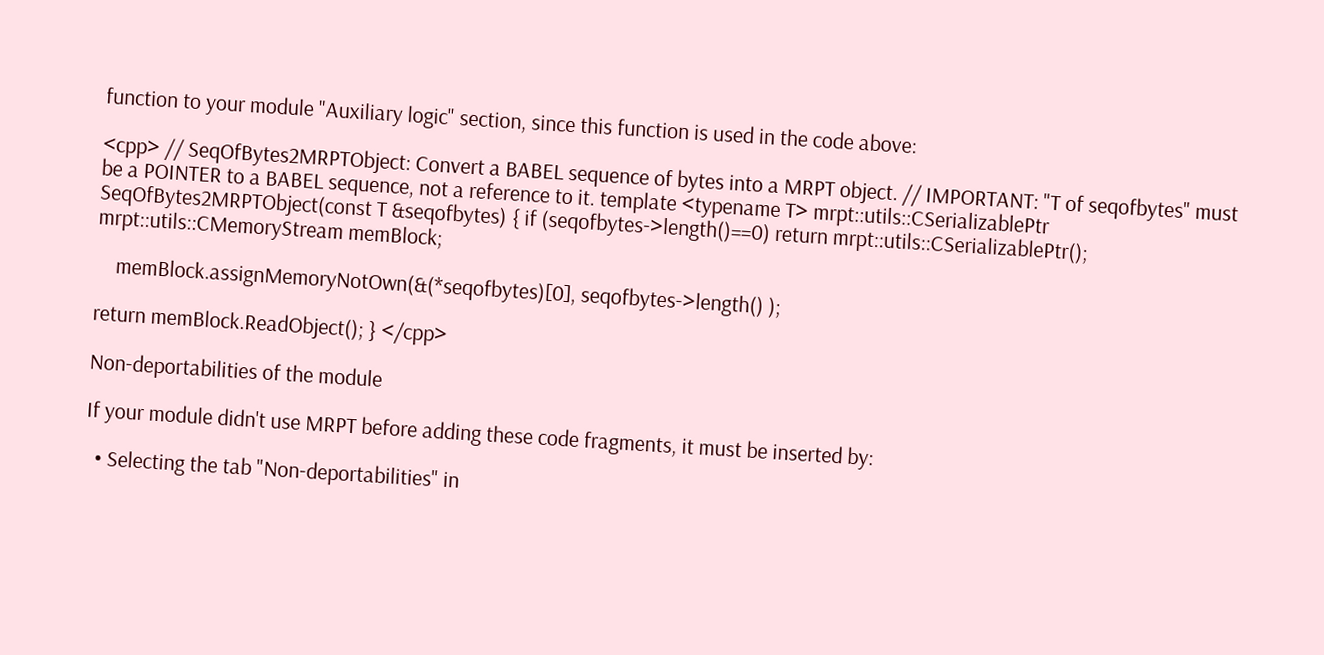function to your module "Auxiliary logic" section, since this function is used in the code above:

<cpp> // SeqOfBytes2MRPTObject: Convert a BABEL sequence of bytes into a MRPT object. // IMPORTANT: "T of seqofbytes" must be a POINTER to a BABEL sequence, not a reference to it. template <typename T> mrpt::utils::CSerializablePtr SeqOfBytes2MRPTObject(const T &seqofbytes) { if (seqofbytes->length()==0) return mrpt::utils::CSerializablePtr(); mrpt::utils::CMemoryStream memBlock;

    memBlock.assignMemoryNotOwn(&(*seqofbytes)[0], seqofbytes->length() );

return memBlock.ReadObject(); } </cpp>

Non-deportabilities of the module

If your module didn't use MRPT before adding these code fragments, it must be inserted by:

  • Selecting the tab "Non-deportabilities" in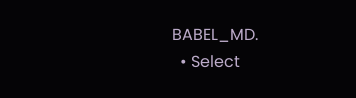BABEL_MD.
  • Select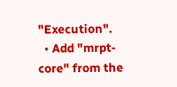"Execution".
  • Add "mrpt-core" from the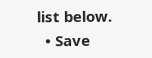list below.
  • Save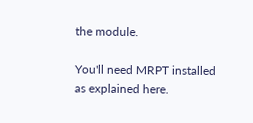the module.

You'll need MRPT installed as explained here.